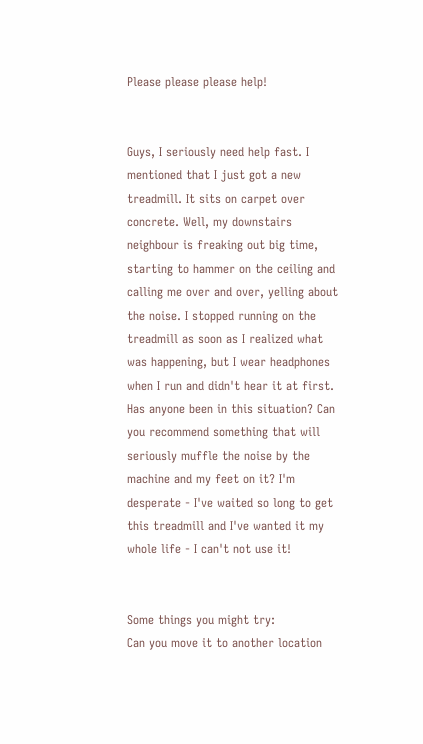Please please please help!


Guys, I seriously need help fast. I mentioned that I just got a new treadmill. It sits on carpet over concrete. Well, my downstairs neighbour is freaking out big time, starting to hammer on the ceiling and calling me over and over, yelling about the noise. I stopped running on the treadmill as soon as I realized what was happening, but I wear headphones when I run and didn't hear it at first. Has anyone been in this situation? Can you recommend something that will seriously muffle the noise by the machine and my feet on it? I'm desperate - I've waited so long to get this treadmill and I've wanted it my whole life - I can't not use it!


Some things you might try:
Can you move it to another location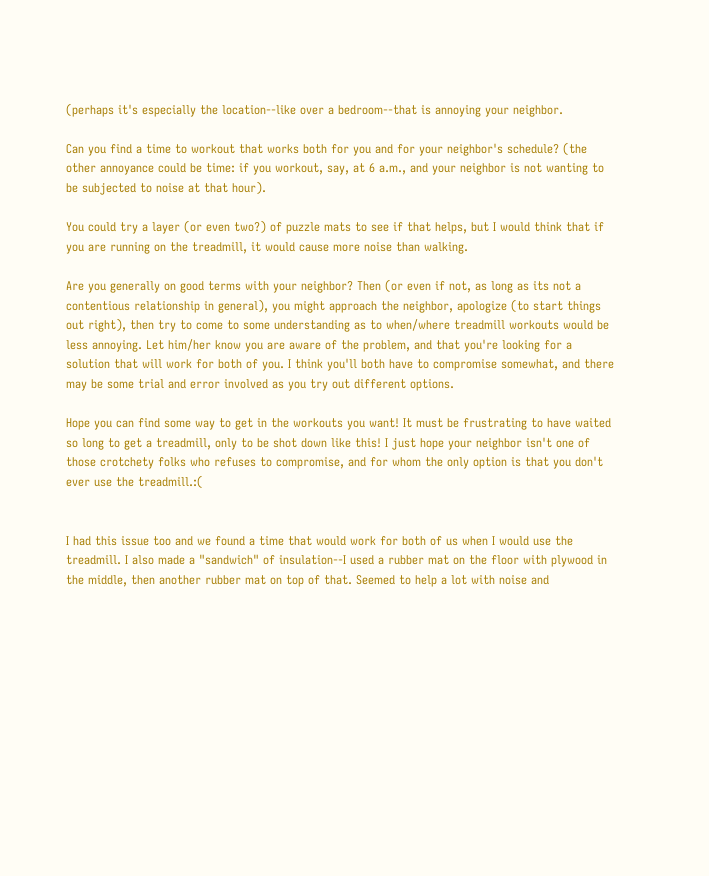(perhaps it's especially the location--like over a bedroom--that is annoying your neighbor.

Can you find a time to workout that works both for you and for your neighbor's schedule? (the other annoyance could be time: if you workout, say, at 6 a.m., and your neighbor is not wanting to be subjected to noise at that hour).

You could try a layer (or even two?) of puzzle mats to see if that helps, but I would think that if you are running on the treadmill, it would cause more noise than walking.

Are you generally on good terms with your neighbor? Then (or even if not, as long as its not a contentious relationship in general), you might approach the neighbor, apologize (to start things out right), then try to come to some understanding as to when/where treadmill workouts would be less annoying. Let him/her know you are aware of the problem, and that you're looking for a solution that will work for both of you. I think you'll both have to compromise somewhat, and there may be some trial and error involved as you try out different options.

Hope you can find some way to get in the workouts you want! It must be frustrating to have waited so long to get a treadmill, only to be shot down like this! I just hope your neighbor isn't one of those crotchety folks who refuses to compromise, and for whom the only option is that you don't ever use the treadmill.:(


I had this issue too and we found a time that would work for both of us when I would use the treadmill. I also made a "sandwich" of insulation--I used a rubber mat on the floor with plywood in the middle, then another rubber mat on top of that. Seemed to help a lot with noise and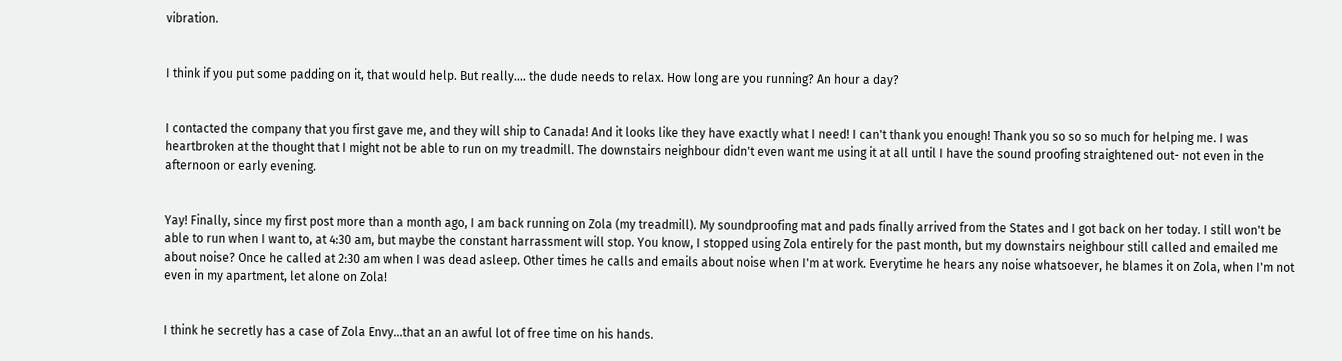vibration.


I think if you put some padding on it, that would help. But really.... the dude needs to relax. How long are you running? An hour a day?


I contacted the company that you first gave me, and they will ship to Canada! And it looks like they have exactly what I need! I can't thank you enough! Thank you so so so much for helping me. I was heartbroken at the thought that I might not be able to run on my treadmill. The downstairs neighbour didn't even want me using it at all until I have the sound proofing straightened out- not even in the afternoon or early evening.


Yay! Finally, since my first post more than a month ago, I am back running on Zola (my treadmill). My soundproofing mat and pads finally arrived from the States and I got back on her today. I still won't be able to run when I want to, at 4:30 am, but maybe the constant harrassment will stop. You know, I stopped using Zola entirely for the past month, but my downstairs neighbour still called and emailed me about noise? Once he called at 2:30 am when I was dead asleep. Other times he calls and emails about noise when I'm at work. Everytime he hears any noise whatsoever, he blames it on Zola, when I'm not even in my apartment, let alone on Zola!


I think he secretly has a case of Zola Envy...that an an awful lot of free time on his hands.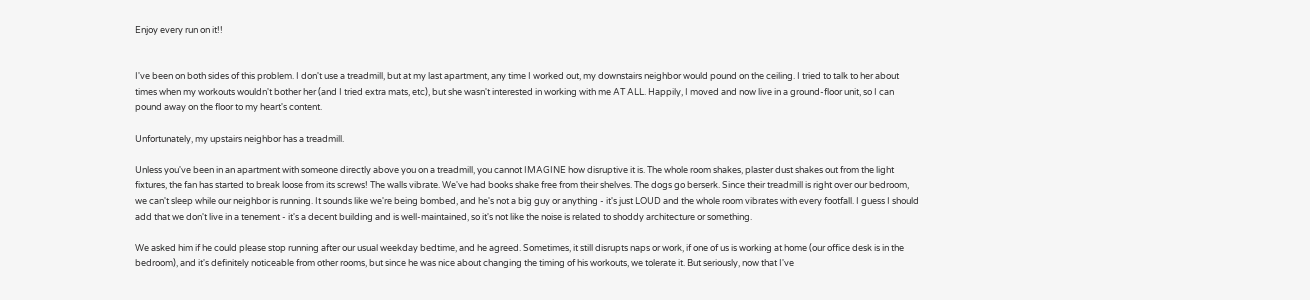Enjoy every run on it!!


I've been on both sides of this problem. I don't use a treadmill, but at my last apartment, any time I worked out, my downstairs neighbor would pound on the ceiling. I tried to talk to her about times when my workouts wouldn't bother her (and I tried extra mats, etc), but she wasn't interested in working with me AT ALL. Happily, I moved and now live in a ground-floor unit, so I can pound away on the floor to my heart's content.

Unfortunately, my upstairs neighbor has a treadmill.

Unless you've been in an apartment with someone directly above you on a treadmill, you cannot IMAGINE how disruptive it is. The whole room shakes, plaster dust shakes out from the light fixtures, the fan has started to break loose from its screws! The walls vibrate. We've had books shake free from their shelves. The dogs go berserk. Since their treadmill is right over our bedroom, we can't sleep while our neighbor is running. It sounds like we're being bombed, and he's not a big guy or anything - it's just LOUD and the whole room vibrates with every footfall. I guess I should add that we don't live in a tenement - it's a decent building and is well-maintained, so it's not like the noise is related to shoddy architecture or something.

We asked him if he could please stop running after our usual weekday bedtime, and he agreed. Sometimes, it still disrupts naps or work, if one of us is working at home (our office desk is in the bedroom), and it's definitely noticeable from other rooms, but since he was nice about changing the timing of his workouts, we tolerate it. But seriously, now that I've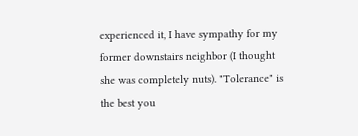experienced it, I have sympathy for my former downstairs neighbor (I thought she was completely nuts). "Tolerance" is the best you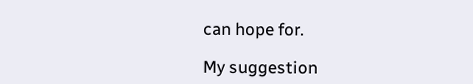can hope for.

My suggestion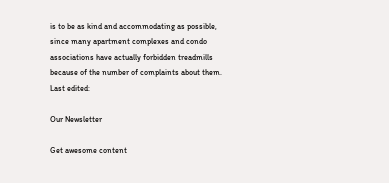is to be as kind and accommodating as possible, since many apartment complexes and condo associations have actually forbidden treadmills because of the number of complaints about them.
Last edited:

Our Newsletter

Get awesome content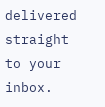delivered straight to your inbox.